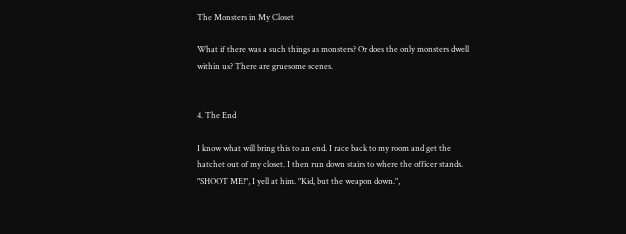The Monsters in My Closet

What if there was a such things as monsters? Or does the only monsters dwell within us? There are gruesome scenes.


4. The End

I know what will bring this to an end. I race back to my room and get the hatchet out of my closet. I then run down stairs to where the officer stands. "SHOOT ME!", I yell at him. "Kid, but the weapon down.",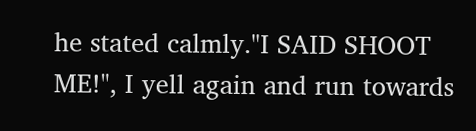he stated calmly."I SAID SHOOT ME!", I yell again and run towards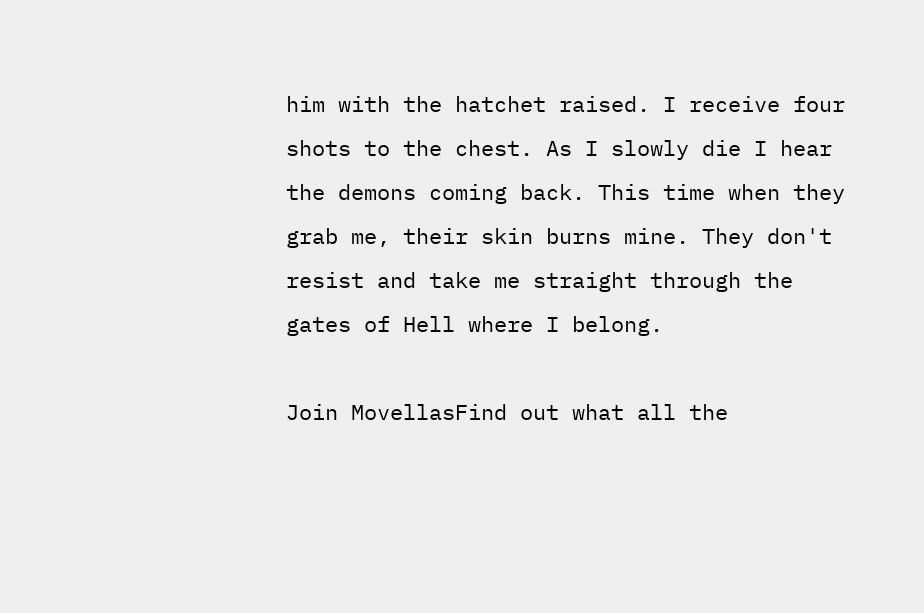him with the hatchet raised. I receive four shots to the chest. As I slowly die I hear the demons coming back. This time when they grab me, their skin burns mine. They don't resist and take me straight through the gates of Hell where I belong.

Join MovellasFind out what all the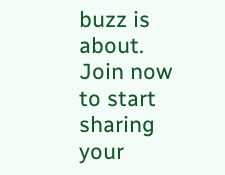buzz is about. Join now to start sharing your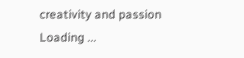creativity and passion
Loading ...